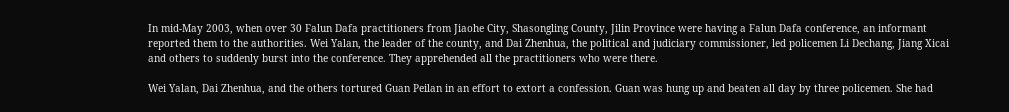In mid-May 2003, when over 30 Falun Dafa practitioners from Jiaohe City, Shasongling County, Jilin Province were having a Falun Dafa conference, an informant reported them to the authorities. Wei Yalan, the leader of the county, and Dai Zhenhua, the political and judiciary commissioner, led policemen Li Dechang, Jiang Xicai and others to suddenly burst into the conference. They apprehended all the practitioners who were there.

Wei Yalan, Dai Zhenhua, and the others tortured Guan Peilan in an effort to extort a confession. Guan was hung up and beaten all day by three policemen. She had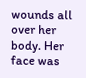wounds all over her body. Her face was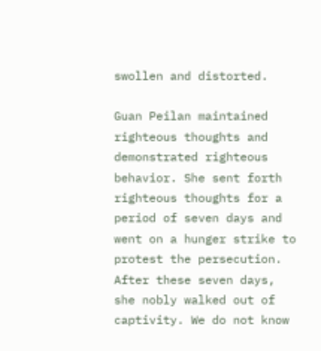swollen and distorted.

Guan Peilan maintained righteous thoughts and demonstrated righteous behavior. She sent forth righteous thoughts for a period of seven days and went on a hunger strike to protest the persecution. After these seven days, she nobly walked out of captivity. We do not know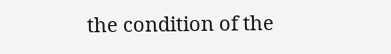the condition of the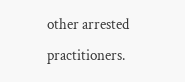other arrested practitioners.